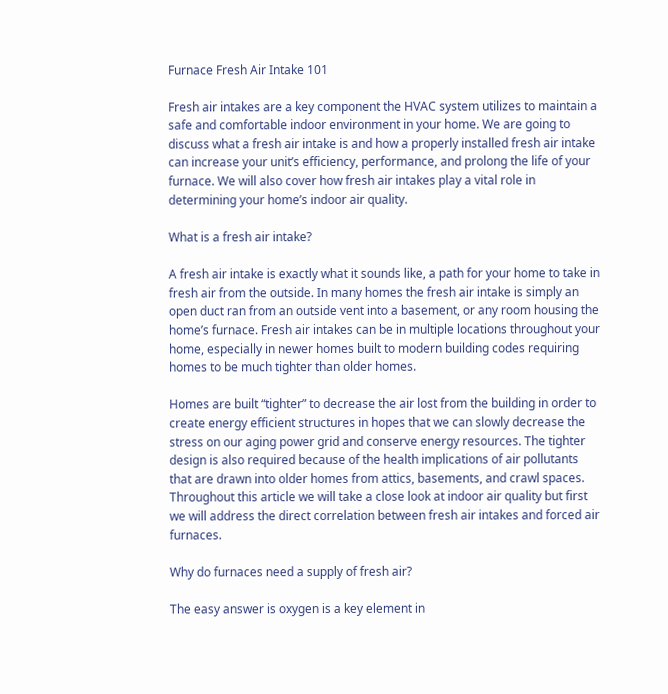Furnace Fresh Air Intake 101

Fresh air intakes are a key component the HVAC system utilizes to maintain a safe and comfortable indoor environment in your home. We are going to discuss what a fresh air intake is and how a properly installed fresh air intake can increase your unit’s efficiency, performance, and prolong the life of your furnace. We will also cover how fresh air intakes play a vital role in determining your home’s indoor air quality.

What is a fresh air intake?

A fresh air intake is exactly what it sounds like, a path for your home to take in fresh air from the outside. In many homes the fresh air intake is simply an open duct ran from an outside vent into a basement, or any room housing the home’s furnace. Fresh air intakes can be in multiple locations throughout your home, especially in newer homes built to modern building codes requiring homes to be much tighter than older homes.

Homes are built “tighter” to decrease the air lost from the building in order to create energy efficient structures in hopes that we can slowly decrease the stress on our aging power grid and conserve energy resources. The tighter design is also required because of the health implications of air pollutants that are drawn into older homes from attics, basements, and crawl spaces. Throughout this article we will take a close look at indoor air quality but first we will address the direct correlation between fresh air intakes and forced air furnaces.

Why do furnaces need a supply of fresh air?

The easy answer is oxygen is a key element in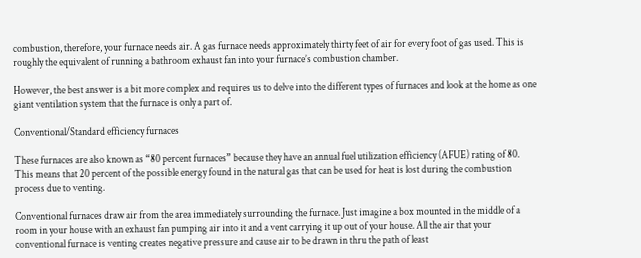combustion, therefore, your furnace needs air. A gas furnace needs approximately thirty feet of air for every foot of gas used. This is roughly the equivalent of running a bathroom exhaust fan into your furnace’s combustion chamber.

However, the best answer is a bit more complex and requires us to delve into the different types of furnaces and look at the home as one giant ventilation system that the furnace is only a part of.

Conventional/Standard efficiency furnaces

These furnaces are also known as “80 percent furnaces” because they have an annual fuel utilization efficiency (AFUE) rating of 80. This means that 20 percent of the possible energy found in the natural gas that can be used for heat is lost during the combustion process due to venting.

Conventional furnaces draw air from the area immediately surrounding the furnace. Just imagine a box mounted in the middle of a room in your house with an exhaust fan pumping air into it and a vent carrying it up out of your house. All the air that your conventional furnace is venting creates negative pressure and cause air to be drawn in thru the path of least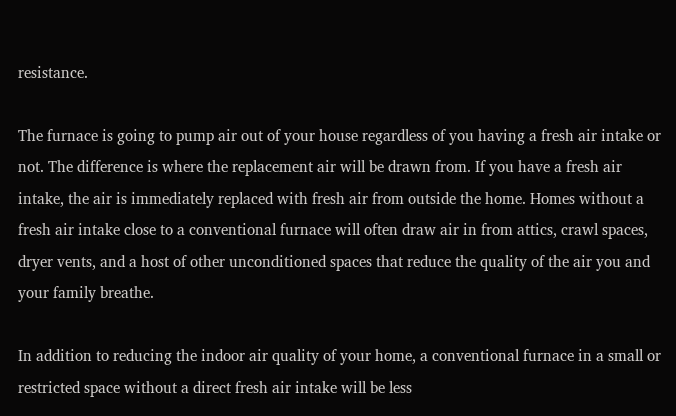resistance.

The furnace is going to pump air out of your house regardless of you having a fresh air intake or not. The difference is where the replacement air will be drawn from. If you have a fresh air intake, the air is immediately replaced with fresh air from outside the home. Homes without a fresh air intake close to a conventional furnace will often draw air in from attics, crawl spaces, dryer vents, and a host of other unconditioned spaces that reduce the quality of the air you and your family breathe.

In addition to reducing the indoor air quality of your home, a conventional furnace in a small or restricted space without a direct fresh air intake will be less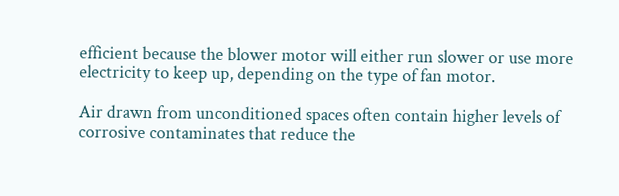efficient because the blower motor will either run slower or use more electricity to keep up, depending on the type of fan motor.

Air drawn from unconditioned spaces often contain higher levels of corrosive contaminates that reduce the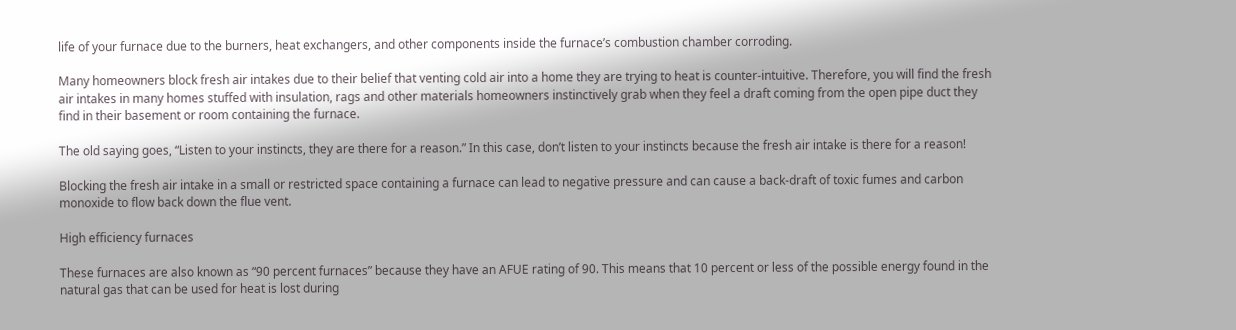life of your furnace due to the burners, heat exchangers, and other components inside the furnace’s combustion chamber corroding.

Many homeowners block fresh air intakes due to their belief that venting cold air into a home they are trying to heat is counter-intuitive. Therefore, you will find the fresh air intakes in many homes stuffed with insulation, rags and other materials homeowners instinctively grab when they feel a draft coming from the open pipe duct they find in their basement or room containing the furnace.

The old saying goes, “Listen to your instincts, they are there for a reason.” In this case, don’t listen to your instincts because the fresh air intake is there for a reason!

Blocking the fresh air intake in a small or restricted space containing a furnace can lead to negative pressure and can cause a back-draft of toxic fumes and carbon monoxide to flow back down the flue vent.

High efficiency furnaces

These furnaces are also known as “90 percent furnaces” because they have an AFUE rating of 90. This means that 10 percent or less of the possible energy found in the natural gas that can be used for heat is lost during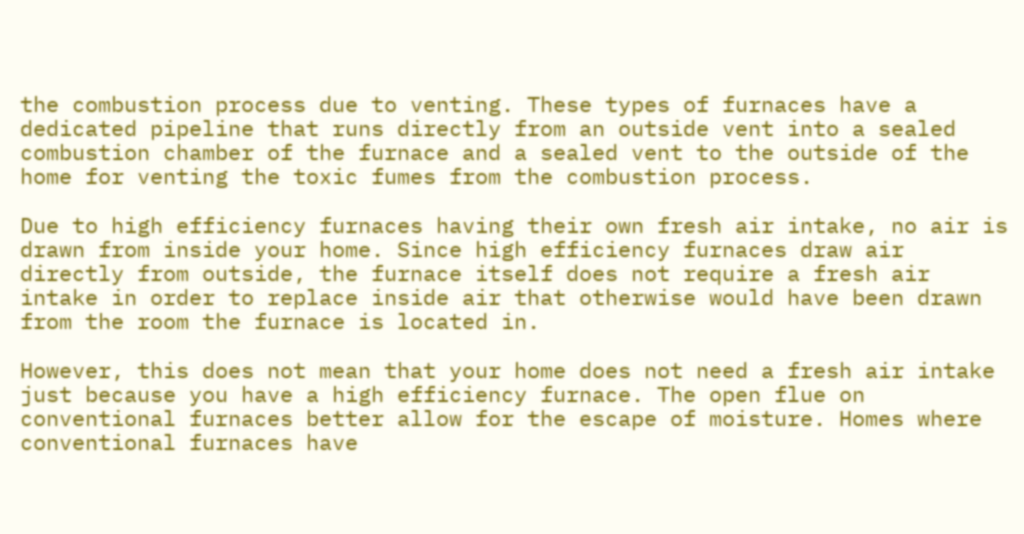the combustion process due to venting. These types of furnaces have a dedicated pipeline that runs directly from an outside vent into a sealed combustion chamber of the furnace and a sealed vent to the outside of the home for venting the toxic fumes from the combustion process.

Due to high efficiency furnaces having their own fresh air intake, no air is drawn from inside your home. Since high efficiency furnaces draw air directly from outside, the furnace itself does not require a fresh air intake in order to replace inside air that otherwise would have been drawn from the room the furnace is located in.

However, this does not mean that your home does not need a fresh air intake just because you have a high efficiency furnace. The open flue on conventional furnaces better allow for the escape of moisture. Homes where conventional furnaces have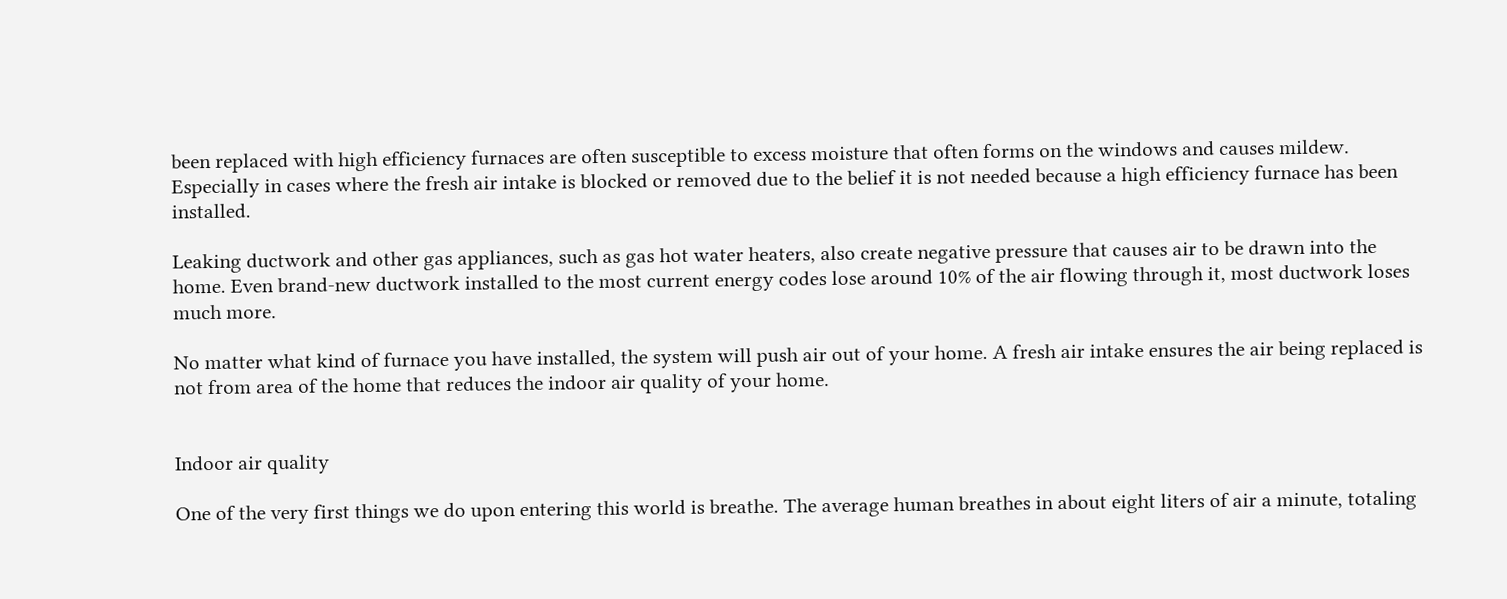been replaced with high efficiency furnaces are often susceptible to excess moisture that often forms on the windows and causes mildew. Especially in cases where the fresh air intake is blocked or removed due to the belief it is not needed because a high efficiency furnace has been installed.

Leaking ductwork and other gas appliances, such as gas hot water heaters, also create negative pressure that causes air to be drawn into the home. Even brand-new ductwork installed to the most current energy codes lose around 10% of the air flowing through it, most ductwork loses much more.

No matter what kind of furnace you have installed, the system will push air out of your home. A fresh air intake ensures the air being replaced is not from area of the home that reduces the indoor air quality of your home.


Indoor air quality

One of the very first things we do upon entering this world is breathe. The average human breathes in about eight liters of air a minute, totaling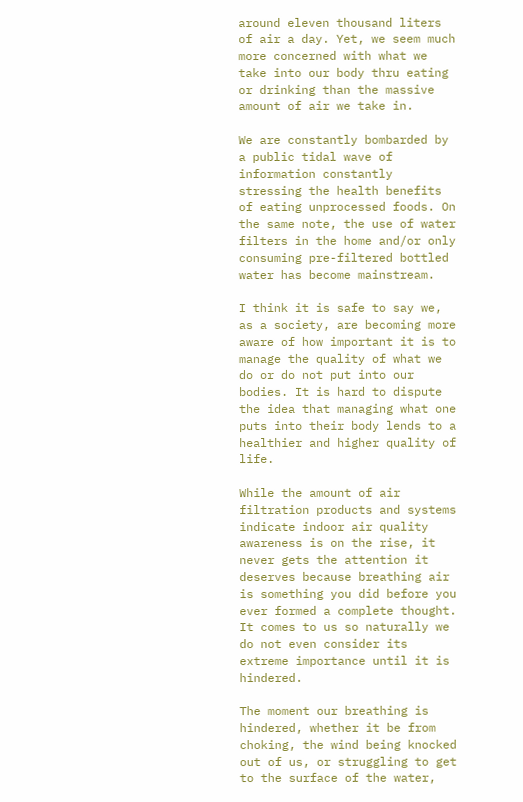around eleven thousand liters of air a day. Yet, we seem much more concerned with what we take into our body thru eating or drinking than the massive amount of air we take in.

We are constantly bombarded by a public tidal wave of information constantly stressing the health benefits of eating unprocessed foods. On the same note, the use of water filters in the home and/or only consuming pre-filtered bottled water has become mainstream.

I think it is safe to say we, as a society, are becoming more aware of how important it is to manage the quality of what we do or do not put into our bodies. It is hard to dispute the idea that managing what one puts into their body lends to a healthier and higher quality of life.

While the amount of air filtration products and systems indicate indoor air quality awareness is on the rise, it never gets the attention it deserves because breathing air is something you did before you ever formed a complete thought. It comes to us so naturally we do not even consider its extreme importance until it is hindered.

The moment our breathing is hindered, whether it be from choking, the wind being knocked out of us, or struggling to get to the surface of the water,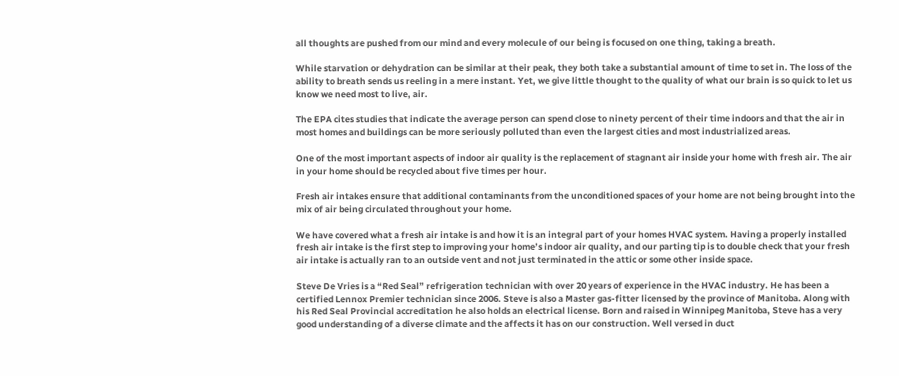all thoughts are pushed from our mind and every molecule of our being is focused on one thing, taking a breath.

While starvation or dehydration can be similar at their peak, they both take a substantial amount of time to set in. The loss of the ability to breath sends us reeling in a mere instant. Yet, we give little thought to the quality of what our brain is so quick to let us know we need most to live, air.

The EPA cites studies that indicate the average person can spend close to ninety percent of their time indoors and that the air in most homes and buildings can be more seriously polluted than even the largest cities and most industrialized areas.

One of the most important aspects of indoor air quality is the replacement of stagnant air inside your home with fresh air. The air in your home should be recycled about five times per hour.

Fresh air intakes ensure that additional contaminants from the unconditioned spaces of your home are not being brought into the mix of air being circulated throughout your home.

We have covered what a fresh air intake is and how it is an integral part of your homes HVAC system. Having a properly installed fresh air intake is the first step to improving your home’s indoor air quality, and our parting tip is to double check that your fresh air intake is actually ran to an outside vent and not just terminated in the attic or some other inside space.

Steve De Vries is a “Red Seal” refrigeration technician with over 20 years of experience in the HVAC industry. He has been a certified Lennox Premier technician since 2006. Steve is also a Master gas-fitter licensed by the province of Manitoba. Along with his Red Seal Provincial accreditation he also holds an electrical license. Born and raised in Winnipeg Manitoba, Steve has a very good understanding of a diverse climate and the affects it has on our construction. Well versed in duct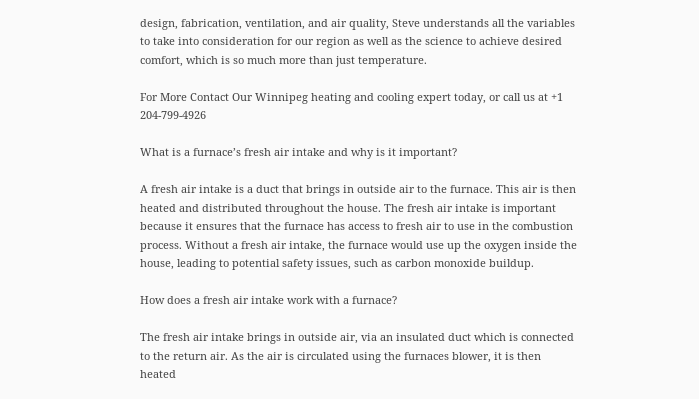design, fabrication, ventilation, and air quality, Steve understands all the variables to take into consideration for our region as well as the science to achieve desired comfort, which is so much more than just temperature.

For More Contact Our Winnipeg heating and cooling expert today, or call us at +1 204-799-4926

What is a furnace’s fresh air intake and why is it important?

A fresh air intake is a duct that brings in outside air to the furnace. This air is then heated and distributed throughout the house. The fresh air intake is important because it ensures that the furnace has access to fresh air to use in the combustion process. Without a fresh air intake, the furnace would use up the oxygen inside the house, leading to potential safety issues, such as carbon monoxide buildup.

How does a fresh air intake work with a furnace?

The fresh air intake brings in outside air, via an insulated duct which is connected to the return air. As the air is circulated using the furnaces blower, it is then heated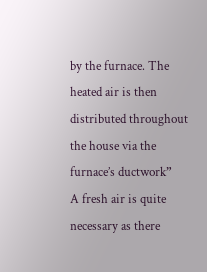by the furnace. The heated air is then distributed throughout the house via the furnace’s ductwork”
A fresh air is quite necessary as there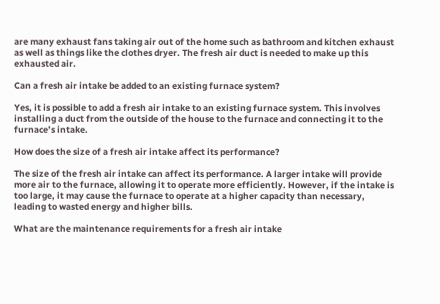are many exhaust fans taking air out of the home such as bathroom and kitchen exhaust as well as things like the clothes dryer. The fresh air duct is needed to make up this exhausted air.

Can a fresh air intake be added to an existing furnace system?

Yes, it is possible to add a fresh air intake to an existing furnace system. This involves installing a duct from the outside of the house to the furnace and connecting it to the furnace’s intake.

How does the size of a fresh air intake affect its performance?

The size of the fresh air intake can affect its performance. A larger intake will provide more air to the furnace, allowing it to operate more efficiently. However, if the intake is too large, it may cause the furnace to operate at a higher capacity than necessary, leading to wasted energy and higher bills.

What are the maintenance requirements for a fresh air intake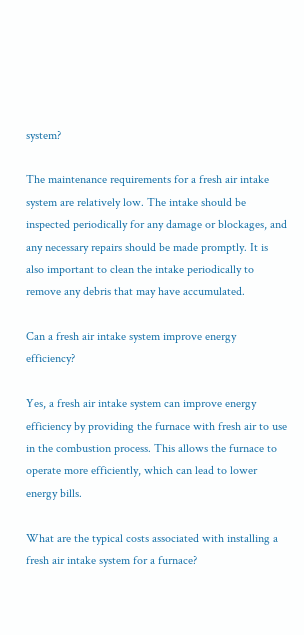system?

The maintenance requirements for a fresh air intake system are relatively low. The intake should be inspected periodically for any damage or blockages, and any necessary repairs should be made promptly. It is also important to clean the intake periodically to remove any debris that may have accumulated.

Can a fresh air intake system improve energy efficiency?

Yes, a fresh air intake system can improve energy efficiency by providing the furnace with fresh air to use in the combustion process. This allows the furnace to operate more efficiently, which can lead to lower energy bills.

What are the typical costs associated with installing a fresh air intake system for a furnace?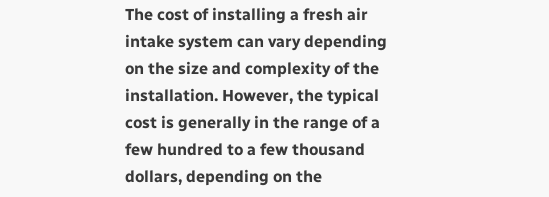The cost of installing a fresh air intake system can vary depending on the size and complexity of the installation. However, the typical cost is generally in the range of a few hundred to a few thousand dollars, depending on the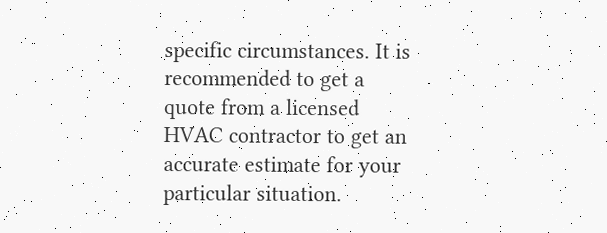specific circumstances. It is recommended to get a quote from a licensed HVAC contractor to get an accurate estimate for your particular situation.